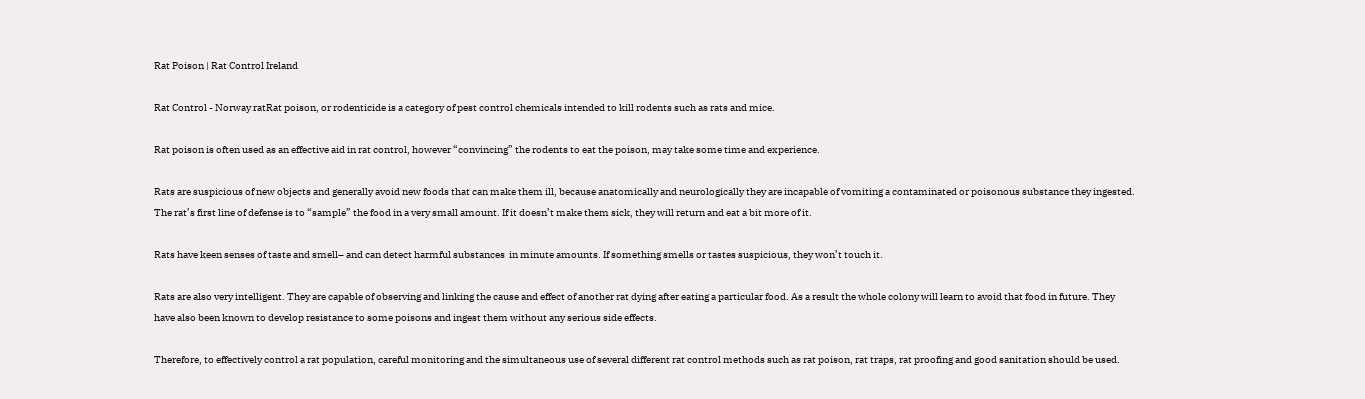Rat Poison | Rat Control Ireland

Rat Control - Norway ratRat poison, or rodenticide is a category of pest control chemicals intended to kill rodents such as rats and mice.

Rat poison is often used as an effective aid in rat control, however “convincing” the rodents to eat the poison, may take some time and experience.

Rats are suspicious of new objects and generally avoid new foods that can make them ill, because anatomically and neurologically they are incapable of vomiting a contaminated or poisonous substance they ingested. The rat’s first line of defense is to “sample” the food in a very small amount. If it doesn’t make them sick, they will return and eat a bit more of it.

Rats have keen senses of taste and smell– and can detect harmful substances  in minute amounts. If something smells or tastes suspicious, they won’t touch it.

Rats are also very intelligent. They are capable of observing and linking the cause and effect of another rat dying after eating a particular food. As a result the whole colony will learn to avoid that food in future. They have also been known to develop resistance to some poisons and ingest them without any serious side effects.

Therefore, to effectively control a rat population, careful monitoring and the simultaneous use of several different rat control methods such as rat poison, rat traps, rat proofing and good sanitation should be used.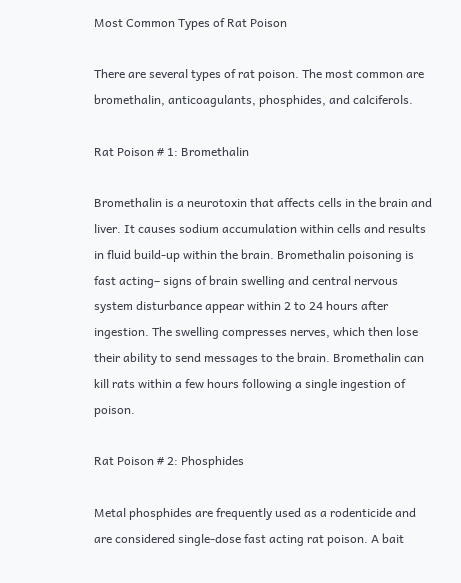Most Common Types of Rat Poison

There are several types of rat poison. The most common are bromethalin, anticoagulants, phosphides, and calciferols.

Rat Poison # 1: Bromethalin

Bromethalin is a neurotoxin that affects cells in the brain and liver. It causes sodium accumulation within cells and results in fluid build-up within the brain. Bromethalin poisoning is fast acting– signs of brain swelling and central nervous system disturbance appear within 2 to 24 hours after ingestion. The swelling compresses nerves, which then lose their ability to send messages to the brain. Bromethalin can kill rats within a few hours following a single ingestion of poison.

Rat Poison # 2: Phosphides

Metal phosphides are frequently used as a rodenticide and are considered single-dose fast acting rat poison. A bait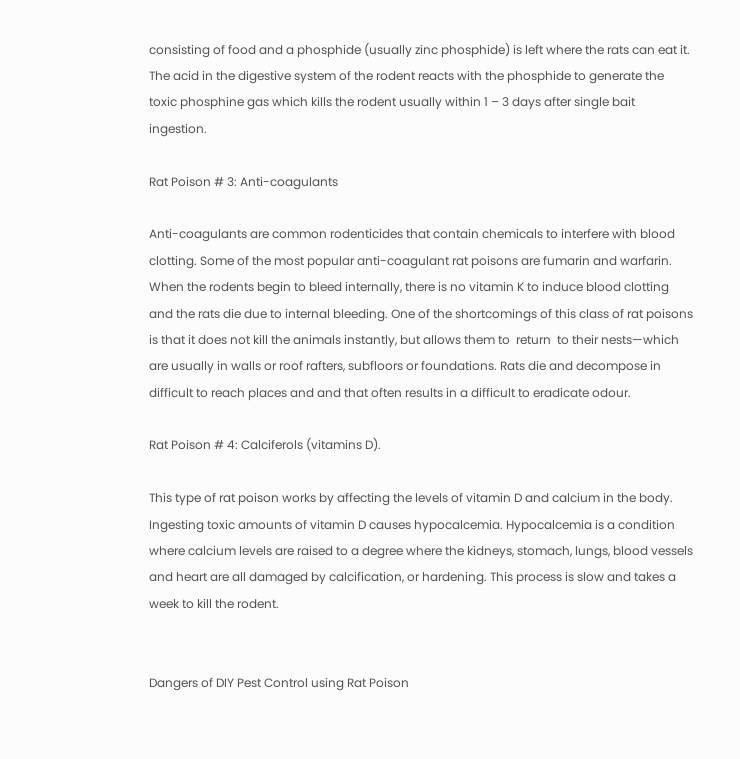consisting of food and a phosphide (usually zinc phosphide) is left where the rats can eat it. The acid in the digestive system of the rodent reacts with the phosphide to generate the toxic phosphine gas which kills the rodent usually within 1 – 3 days after single bait ingestion.

Rat Poison # 3: Anti-coagulants

Anti-coagulants are common rodenticides that contain chemicals to interfere with blood clotting. Some of the most popular anti-coagulant rat poisons are fumarin and warfarin.
When the rodents begin to bleed internally, there is no vitamin K to induce blood clotting and the rats die due to internal bleeding. One of the shortcomings of this class of rat poisons is that it does not kill the animals instantly, but allows them to  return  to their nests—which are usually in walls or roof rafters, subfloors or foundations. Rats die and decompose in difficult to reach places and and that often results in a difficult to eradicate odour.

Rat Poison # 4: Calciferols (vitamins D).

This type of rat poison works by affecting the levels of vitamin D and calcium in the body. Ingesting toxic amounts of vitamin D causes hypocalcemia. Hypocalcemia is a condition where calcium levels are raised to a degree where the kidneys, stomach, lungs, blood vessels and heart are all damaged by calcification, or hardening. This process is slow and takes a week to kill the rodent.


Dangers of DIY Pest Control using Rat Poison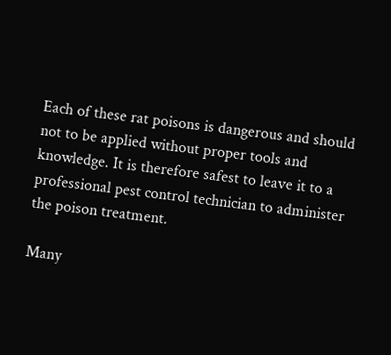Each of these rat poisons is dangerous and should not to be applied without proper tools and knowledge. It is therefore safest to leave it to a professional pest control technician to administer the poison treatment.

Many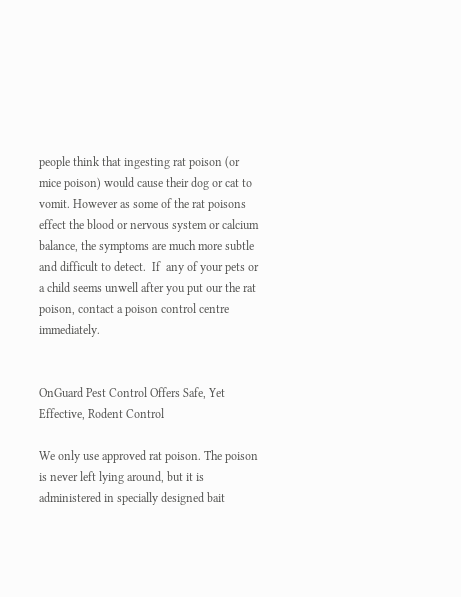people think that ingesting rat poison (or mice poison) would cause their dog or cat to vomit. However as some of the rat poisons effect the blood or nervous system or calcium balance, the symptoms are much more subtle and difficult to detect.  If  any of your pets or a child seems unwell after you put our the rat poison, contact a poison control centre immediately.


OnGuard Pest Control Offers Safe, Yet Effective, Rodent Control

We only use approved rat poison. The poison is never left lying around, but it is administered in specially designed bait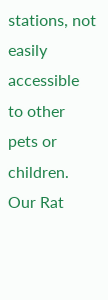stations, not easily accessible to other pets or children. Our Rat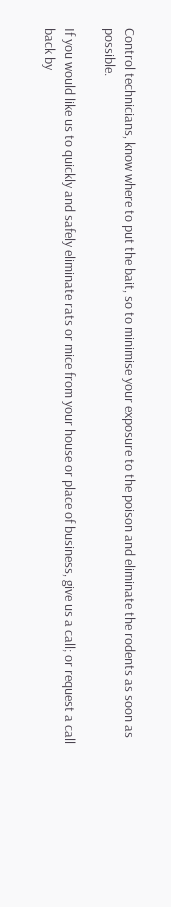Control technicians, know where to put the bait, so to minimise your exposure to the poison and eliminate the rodents as soon as possible.

If you would like us to quickly and safely eliminate rats or mice from your house or place of business, give us a call; or request a call back by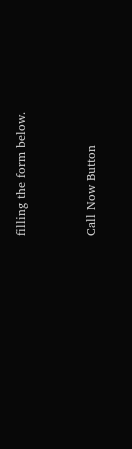filling the form below.


Call Now Button